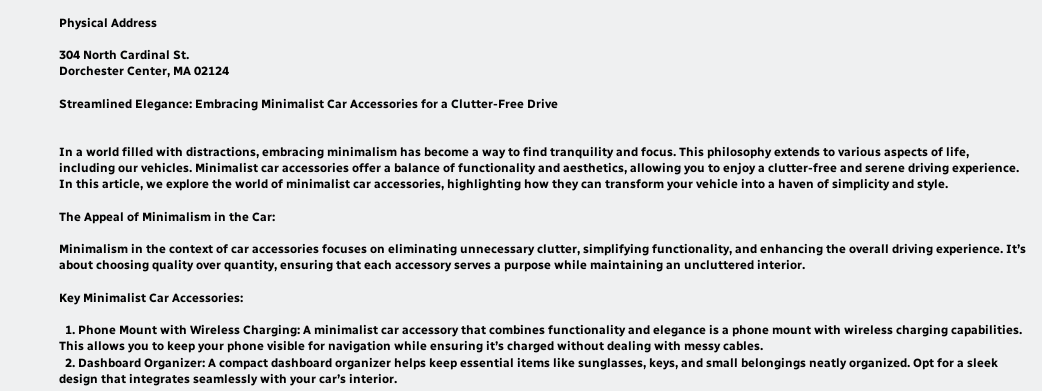Physical Address

304 North Cardinal St.
Dorchester Center, MA 02124

Streamlined Elegance: Embracing Minimalist Car Accessories for a Clutter-Free Drive


In a world filled with distractions, embracing minimalism has become a way to find tranquility and focus. This philosophy extends to various aspects of life, including our vehicles. Minimalist car accessories offer a balance of functionality and aesthetics, allowing you to enjoy a clutter-free and serene driving experience. In this article, we explore the world of minimalist car accessories, highlighting how they can transform your vehicle into a haven of simplicity and style.

The Appeal of Minimalism in the Car:

Minimalism in the context of car accessories focuses on eliminating unnecessary clutter, simplifying functionality, and enhancing the overall driving experience. It’s about choosing quality over quantity, ensuring that each accessory serves a purpose while maintaining an uncluttered interior.

Key Minimalist Car Accessories:

  1. Phone Mount with Wireless Charging: A minimalist car accessory that combines functionality and elegance is a phone mount with wireless charging capabilities. This allows you to keep your phone visible for navigation while ensuring it’s charged without dealing with messy cables.
  2. Dashboard Organizer: A compact dashboard organizer helps keep essential items like sunglasses, keys, and small belongings neatly organized. Opt for a sleek design that integrates seamlessly with your car’s interior.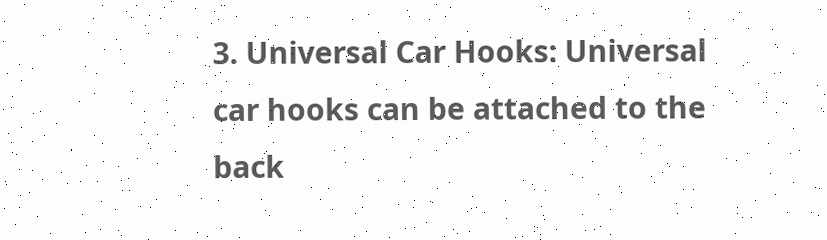3. Universal Car Hooks: Universal car hooks can be attached to the back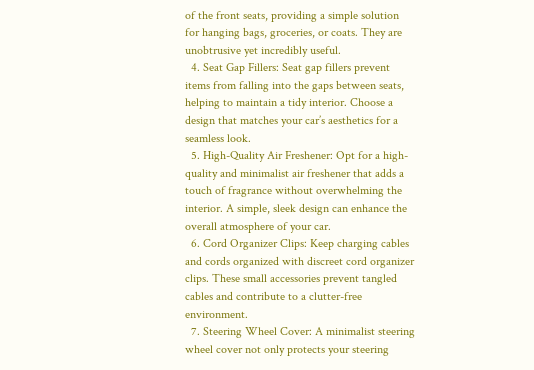of the front seats, providing a simple solution for hanging bags, groceries, or coats. They are unobtrusive yet incredibly useful.
  4. Seat Gap Fillers: Seat gap fillers prevent items from falling into the gaps between seats, helping to maintain a tidy interior. Choose a design that matches your car’s aesthetics for a seamless look.
  5. High-Quality Air Freshener: Opt for a high-quality and minimalist air freshener that adds a touch of fragrance without overwhelming the interior. A simple, sleek design can enhance the overall atmosphere of your car.
  6. Cord Organizer Clips: Keep charging cables and cords organized with discreet cord organizer clips. These small accessories prevent tangled cables and contribute to a clutter-free environment.
  7. Steering Wheel Cover: A minimalist steering wheel cover not only protects your steering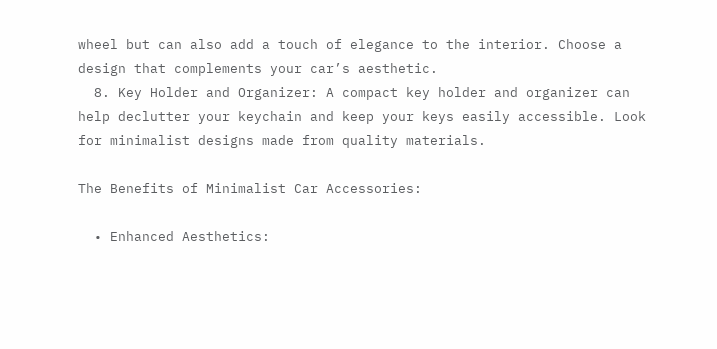wheel but can also add a touch of elegance to the interior. Choose a design that complements your car’s aesthetic.
  8. Key Holder and Organizer: A compact key holder and organizer can help declutter your keychain and keep your keys easily accessible. Look for minimalist designs made from quality materials.

The Benefits of Minimalist Car Accessories:

  • Enhanced Aesthetics: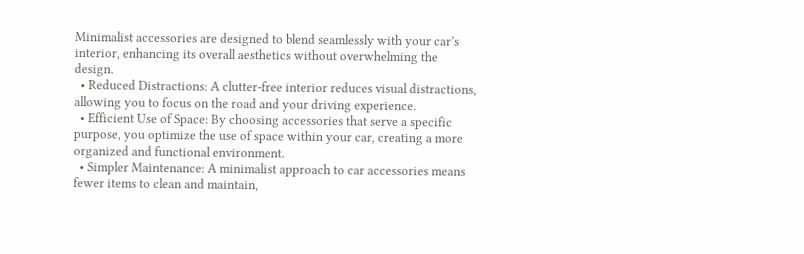Minimalist accessories are designed to blend seamlessly with your car’s interior, enhancing its overall aesthetics without overwhelming the design.
  • Reduced Distractions: A clutter-free interior reduces visual distractions, allowing you to focus on the road and your driving experience.
  • Efficient Use of Space: By choosing accessories that serve a specific purpose, you optimize the use of space within your car, creating a more organized and functional environment.
  • Simpler Maintenance: A minimalist approach to car accessories means fewer items to clean and maintain,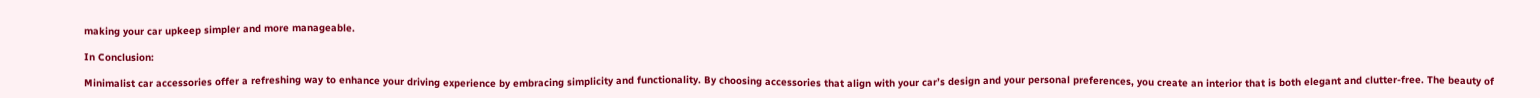making your car upkeep simpler and more manageable.

In Conclusion:

Minimalist car accessories offer a refreshing way to enhance your driving experience by embracing simplicity and functionality. By choosing accessories that align with your car’s design and your personal preferences, you create an interior that is both elegant and clutter-free. The beauty of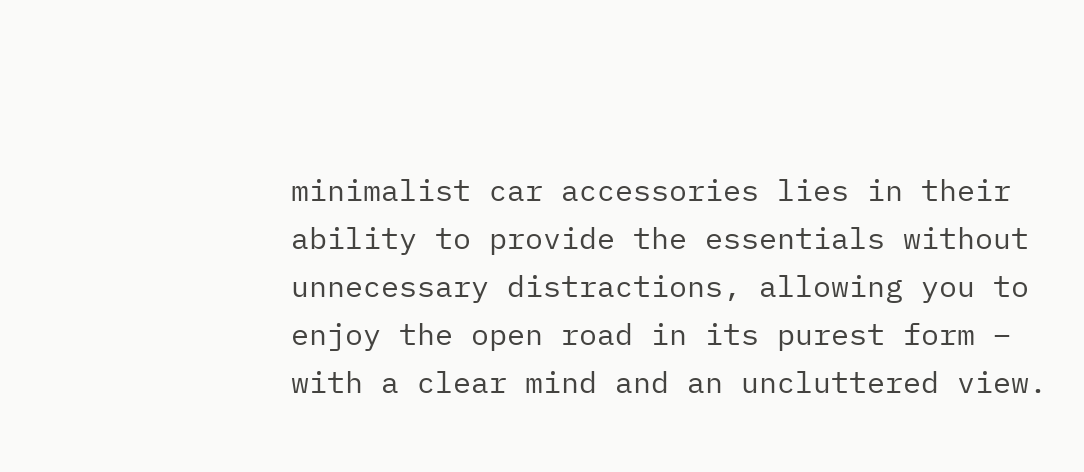minimalist car accessories lies in their ability to provide the essentials without unnecessary distractions, allowing you to enjoy the open road in its purest form – with a clear mind and an uncluttered view.